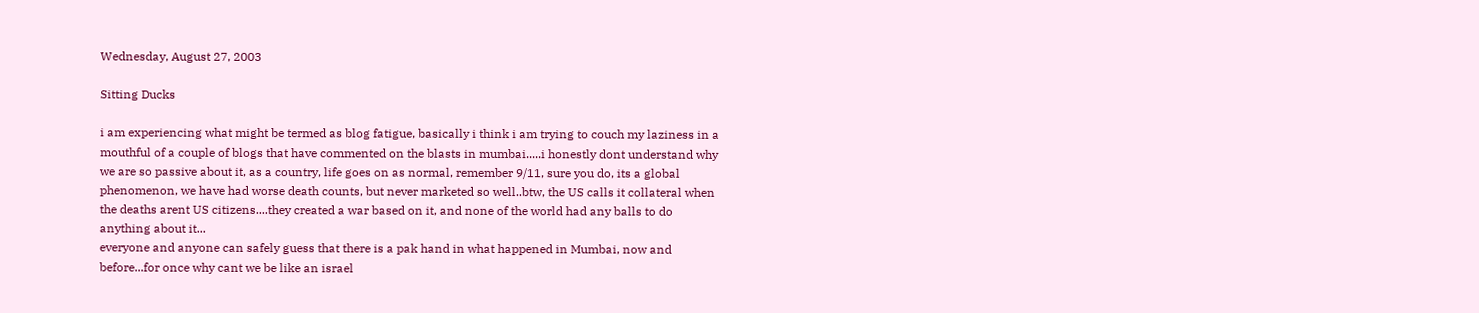Wednesday, August 27, 2003

Sitting Ducks

i am experiencing what might be termed as blog fatigue, basically i think i am trying to couch my laziness in a mouthful of a couple of blogs that have commented on the blasts in mumbai.....i honestly dont understand why we are so passive about it, as a country, life goes on as normal, remember 9/11, sure you do, its a global phenomenon, we have had worse death counts, but never marketed so well..btw, the US calls it collateral when the deaths arent US citizens....they created a war based on it, and none of the world had any balls to do anything about it...
everyone and anyone can safely guess that there is a pak hand in what happened in Mumbai, now and before...for once why cant we be like an israel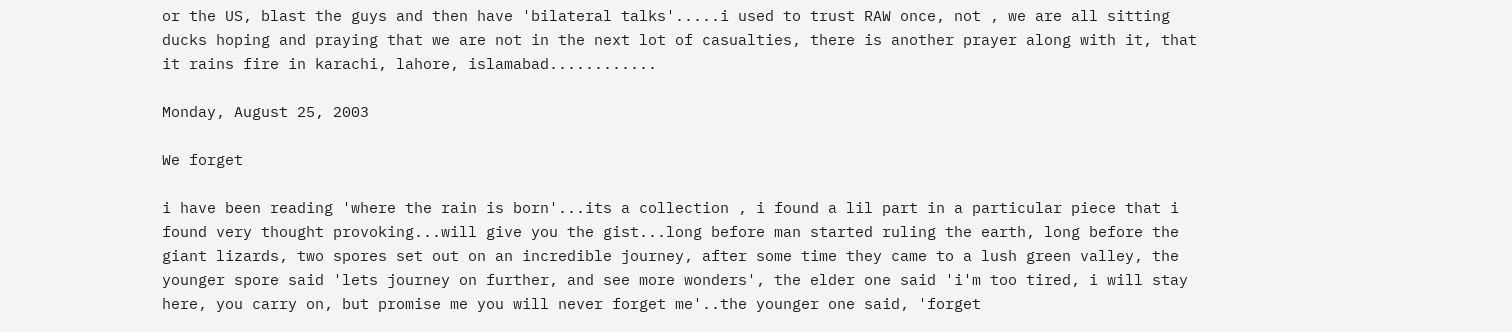or the US, blast the guys and then have 'bilateral talks'.....i used to trust RAW once, not , we are all sitting ducks hoping and praying that we are not in the next lot of casualties, there is another prayer along with it, that it rains fire in karachi, lahore, islamabad............

Monday, August 25, 2003

We forget

i have been reading 'where the rain is born'...its a collection , i found a lil part in a particular piece that i found very thought provoking...will give you the gist...long before man started ruling the earth, long before the giant lizards, two spores set out on an incredible journey, after some time they came to a lush green valley, the younger spore said 'lets journey on further, and see more wonders', the elder one said 'i'm too tired, i will stay here, you carry on, but promise me you will never forget me'..the younger one said, 'forget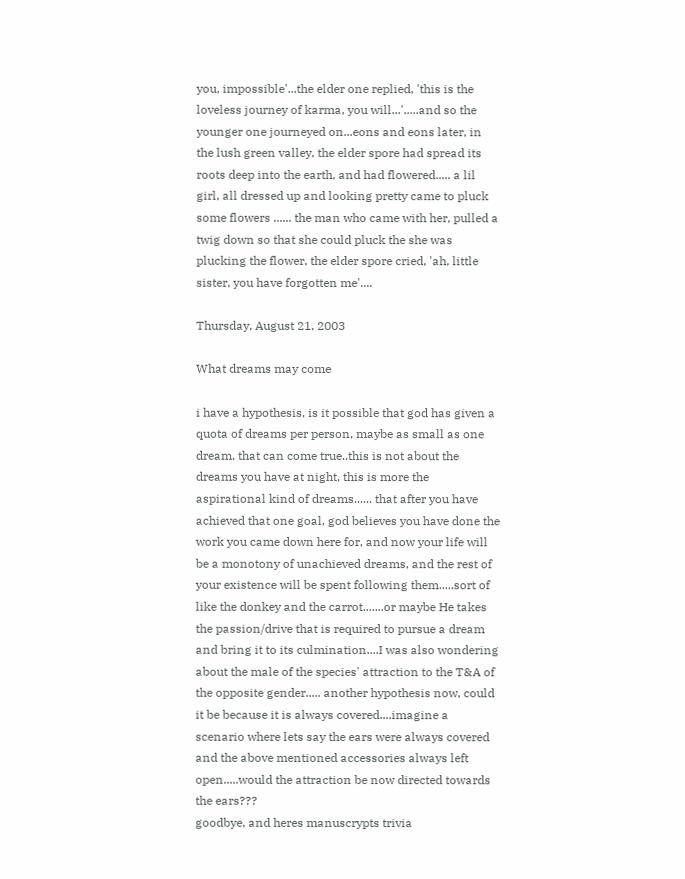you, impossible'...the elder one replied, 'this is the loveless journey of karma, you will...'.....and so the younger one journeyed on...eons and eons later, in the lush green valley, the elder spore had spread its roots deep into the earth, and had flowered..... a lil girl, all dressed up and looking pretty came to pluck some flowers ...... the man who came with her, pulled a twig down so that she could pluck the she was plucking the flower, the elder spore cried, 'ah, little sister, you have forgotten me'....

Thursday, August 21, 2003

What dreams may come

i have a hypothesis, is it possible that god has given a quota of dreams per person, maybe as small as one dream, that can come true..this is not about the dreams you have at night, this is more the aspirational kind of dreams...... that after you have achieved that one goal, god believes you have done the work you came down here for, and now your life will be a monotony of unachieved dreams, and the rest of your existence will be spent following them.....sort of like the donkey and the carrot.......or maybe He takes the passion/drive that is required to pursue a dream and bring it to its culmination....I was also wondering about the male of the species' attraction to the T&A of the opposite gender..... another hypothesis now, could it be because it is always covered....imagine a scenario where lets say the ears were always covered and the above mentioned accessories always left open.....would the attraction be now directed towards the ears???
goodbye, and heres manuscrypts trivia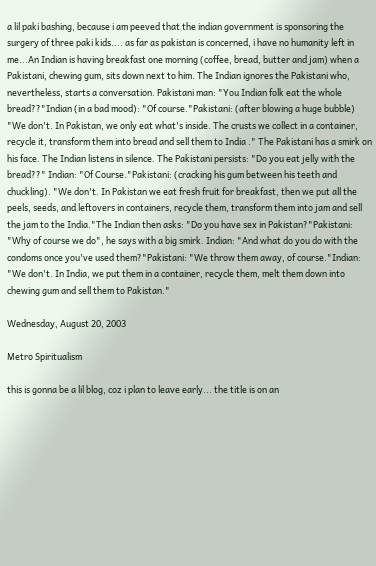a lil paki bashing, because i am peeved that the indian government is sponsoring the surgery of three paki kids.... as far as pakistan is concerned, i have no humanity left in me...An Indian is having breakfast one morning (coffee, bread, butter and jam) when a Pakistani, chewing gum, sits down next to him. The Indian ignores the Pakistani who, nevertheless, starts a conversation. Pakistani man: "You Indian folk eat the whole bread??"Indian (in a bad mood): "Of course."Pakistani: (after blowing a huge bubble) "We don't. In Pakistan, we only eat what's inside. The crusts we collect in a container, recycle it, transform them into bread and sell them to India ." The Pakistani has a smirk on his face. The Indian listens in silence. The Pakistani persists: "Do you eat jelly with the bread??" Indian: "Of Course."Pakistani: (cracking his gum between his teeth and chuckling). "We don't. In Pakistan we eat fresh fruit for breakfast, then we put all the peels, seeds, and leftovers in containers, recycle them, transform them into jam and sell the jam to the India."The Indian then asks: "Do you have sex in Pakistan?"Pakistani: "Why of course we do", he says with a big smirk. Indian: "And what do you do with the condoms once you've used them?"Pakistani: "We throw them away, of course."Indian: "We don't. In India, we put them in a container, recycle them, melt them down into chewing gum and sell them to Pakistan."

Wednesday, August 20, 2003

Metro Spiritualism

this is gonna be a lil blog, coz i plan to leave early... the title is on an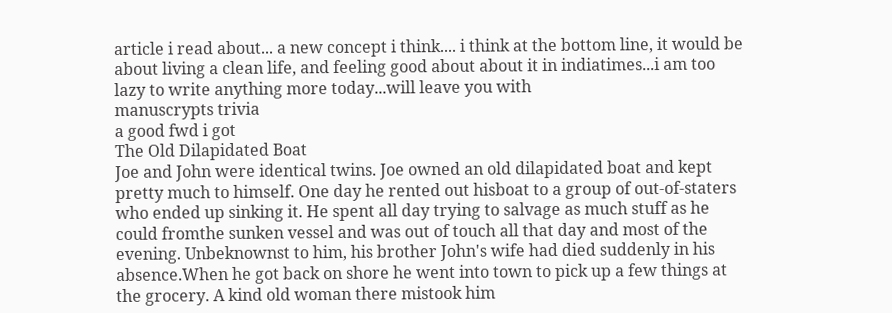article i read about... a new concept i think.... i think at the bottom line, it would be about living a clean life, and feeling good about about it in indiatimes...i am too lazy to write anything more today...will leave you with
manuscrypts trivia
a good fwd i got
The Old Dilapidated Boat
Joe and John were identical twins. Joe owned an old dilapidated boat and kept pretty much to himself. One day he rented out hisboat to a group of out-of-staters who ended up sinking it. He spent all day trying to salvage as much stuff as he could fromthe sunken vessel and was out of touch all that day and most of the evening. Unbeknownst to him, his brother John's wife had died suddenly in his absence.When he got back on shore he went into town to pick up a few things at the grocery. A kind old woman there mistook him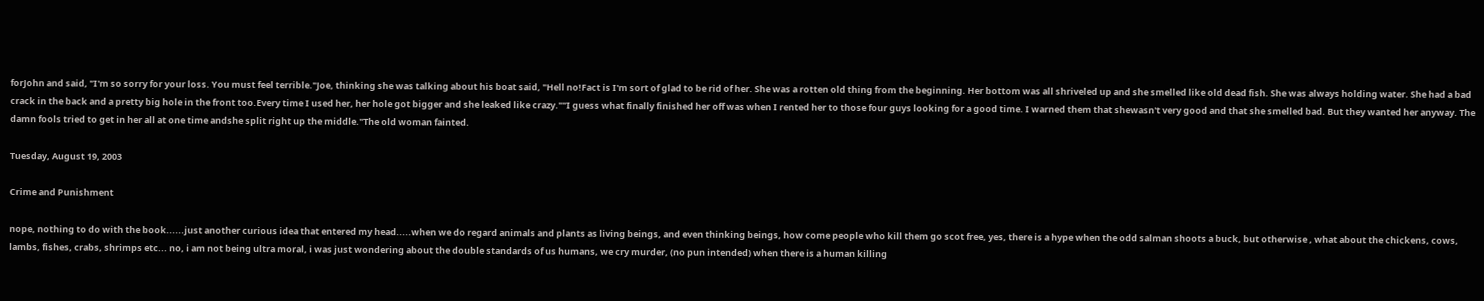forJohn and said, "I'm so sorry for your loss. You must feel terrible."Joe, thinking she was talking about his boat said, "Hell no!Fact is I'm sort of glad to be rid of her. She was a rotten old thing from the beginning. Her bottom was all shriveled up and she smelled like old dead fish. She was always holding water. She had a bad crack in the back and a pretty big hole in the front too.Every time I used her, her hole got bigger and she leaked like crazy.""I guess what finally finished her off was when I rented her to those four guys looking for a good time. I warned them that shewasn't very good and that she smelled bad. But they wanted her anyway. The damn fools tried to get in her all at one time andshe split right up the middle."The old woman fainted.

Tuesday, August 19, 2003

Crime and Punishment

nope, nothing to do with the book......just another curious idea that entered my head.....when we do regard animals and plants as living beings, and even thinking beings, how come people who kill them go scot free, yes, there is a hype when the odd salman shoots a buck, but otherwise , what about the chickens, cows, lambs, fishes, crabs, shrimps etc... no, i am not being ultra moral, i was just wondering about the double standards of us humans, we cry murder, (no pun intended) when there is a human killing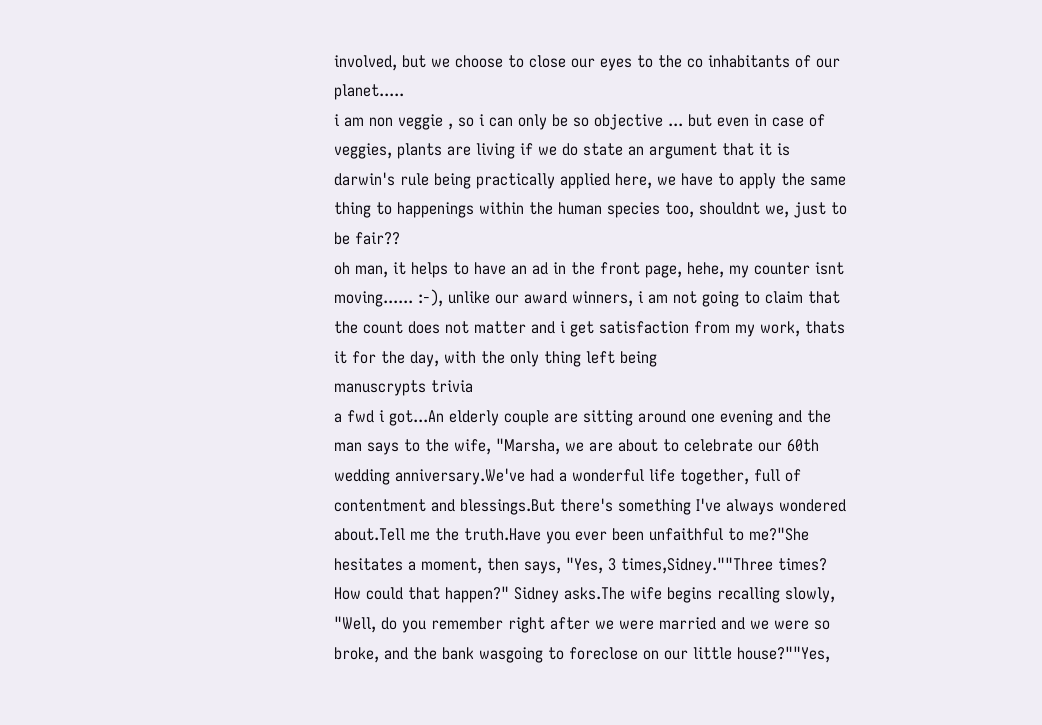involved, but we choose to close our eyes to the co inhabitants of our planet.....
i am non veggie , so i can only be so objective ... but even in case of veggies, plants are living if we do state an argument that it is darwin's rule being practically applied here, we have to apply the same thing to happenings within the human species too, shouldnt we, just to be fair??
oh man, it helps to have an ad in the front page, hehe, my counter isnt moving...... :-), unlike our award winners, i am not going to claim that the count does not matter and i get satisfaction from my work, thats it for the day, with the only thing left being
manuscrypts trivia
a fwd i got...An elderly couple are sitting around one evening and the man says to the wife, "Marsha, we are about to celebrate our 60th wedding anniversary.We've had a wonderful life together, full of contentment and blessings.But there's something I've always wondered about.Tell me the truth.Have you ever been unfaithful to me?"She hesitates a moment, then says, "Yes, 3 times,Sidney.""Three times? How could that happen?" Sidney asks.The wife begins recalling slowly, "Well, do you remember right after we were married and we were so broke, and the bank wasgoing to foreclose on our little house?""Yes,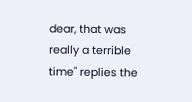dear, that was really a terrible time" replies the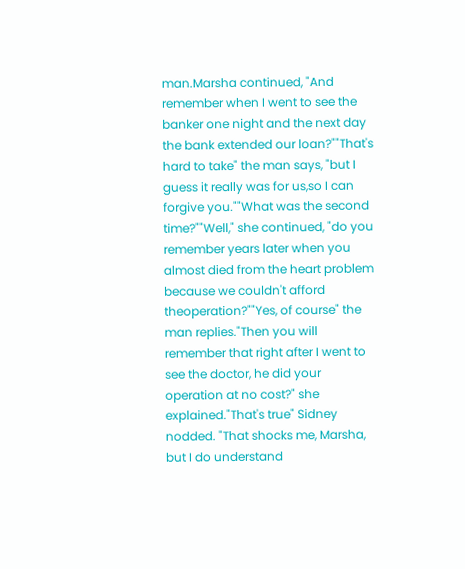man.Marsha continued, "And remember when I went to see the banker one night and the next day the bank extended our loan?""That's hard to take" the man says, "but I guess it really was for us,so I can forgive you.""What was the second time?""Well," she continued, "do you remember years later when you almost died from the heart problem because we couldn't afford theoperation?""Yes, of course" the man replies."Then you will remember that right after I went to see the doctor, he did your operation at no cost?" she explained."That's true" Sidney nodded. "That shocks me, Marsha, but I do understand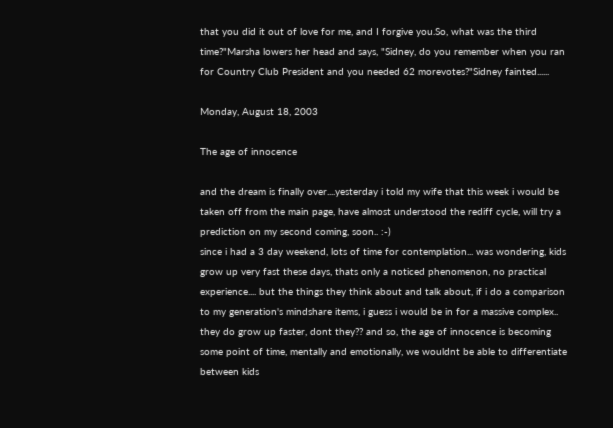that you did it out of love for me, and I forgive you.So, what was the third time?"Marsha lowers her head and says, "Sidney, do you remember when you ran for Country Club President and you needed 62 morevotes?"Sidney fainted......

Monday, August 18, 2003

The age of innocence

and the dream is finally over....yesterday i told my wife that this week i would be taken off from the main page, have almost understood the rediff cycle, will try a prediction on my second coming, soon.. :-)
since i had a 3 day weekend, lots of time for contemplation... was wondering, kids grow up very fast these days, thats only a noticed phenomenon, no practical experience.... but the things they think about and talk about, if i do a comparison to my generation's mindshare items, i guess i would be in for a massive complex.. they do grow up faster, dont they?? and so, the age of innocence is becoming some point of time, mentally and emotionally, we wouldnt be able to differentiate between kids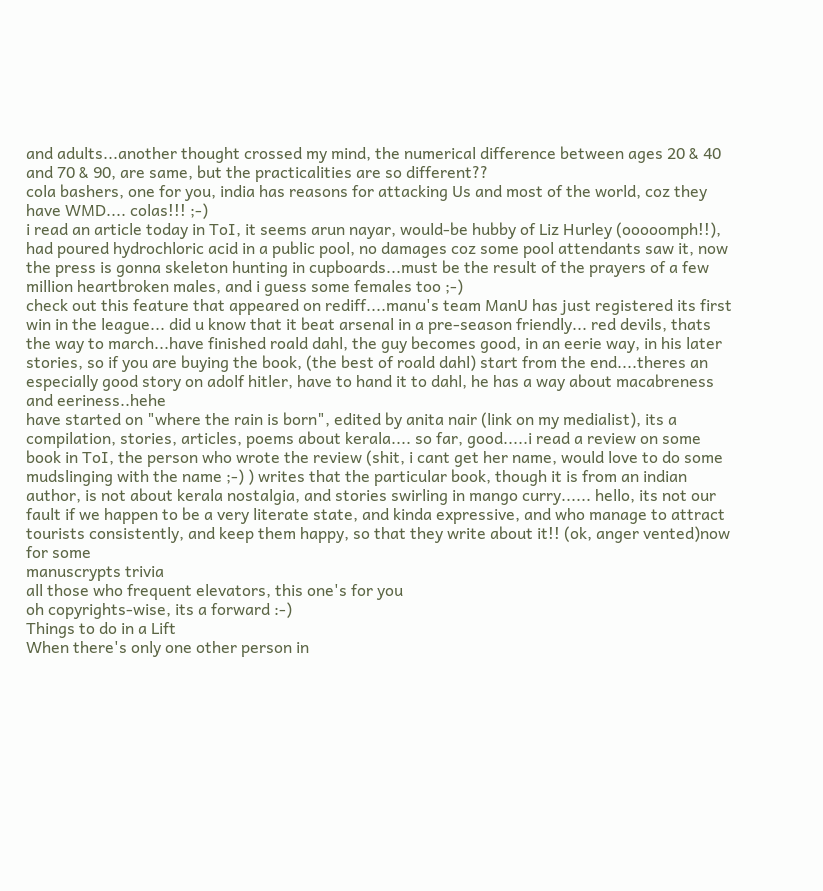and adults...another thought crossed my mind, the numerical difference between ages 20 & 40 and 70 & 90, are same, but the practicalities are so different??
cola bashers, one for you, india has reasons for attacking Us and most of the world, coz they have WMD.... colas!!! ;-)
i read an article today in ToI, it seems arun nayar, would-be hubby of Liz Hurley (ooooomph!!), had poured hydrochloric acid in a public pool, no damages coz some pool attendants saw it, now the press is gonna skeleton hunting in cupboards...must be the result of the prayers of a few million heartbroken males, and i guess some females too ;-)
check out this feature that appeared on rediff....manu's team ManU has just registered its first win in the league... did u know that it beat arsenal in a pre-season friendly... red devils, thats the way to march...have finished roald dahl, the guy becomes good, in an eerie way, in his later stories, so if you are buying the book, (the best of roald dahl) start from the end....theres an especially good story on adolf hitler, have to hand it to dahl, he has a way about macabreness and eeriness..hehe
have started on "where the rain is born", edited by anita nair (link on my medialist), its a compilation, stories, articles, poems about kerala.... so far, good.....i read a review on some book in ToI, the person who wrote the review (shit, i cant get her name, would love to do some mudslinging with the name ;-) ) writes that the particular book, though it is from an indian author, is not about kerala nostalgia, and stories swirling in mango curry...... hello, its not our fault if we happen to be a very literate state, and kinda expressive, and who manage to attract tourists consistently, and keep them happy, so that they write about it!! (ok, anger vented)now for some
manuscrypts trivia
all those who frequent elevators, this one's for you
oh copyrights-wise, its a forward :-)
Things to do in a Lift
When there's only one other person in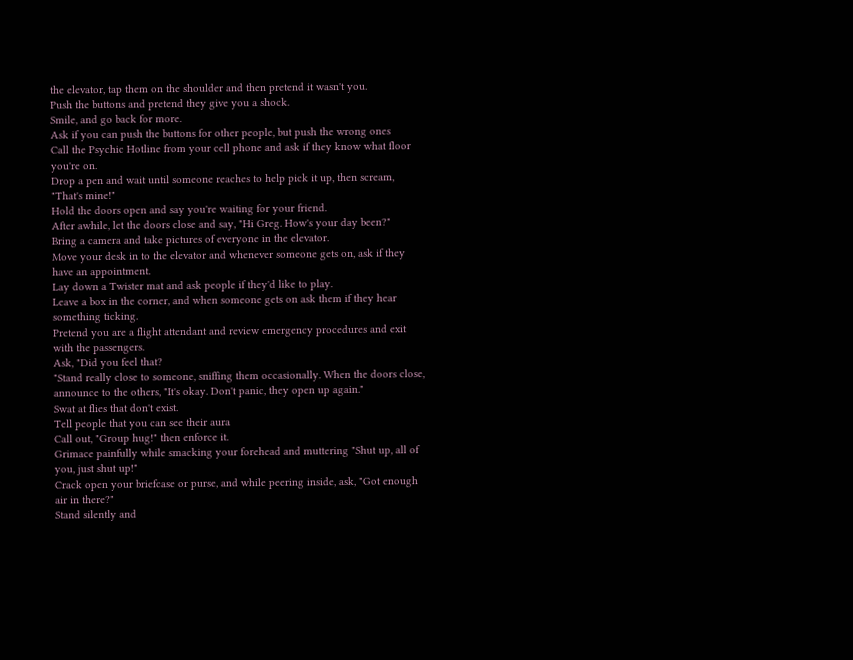the elevator, tap them on the shoulder and then pretend it wasn't you.
Push the buttons and pretend they give you a shock.
Smile, and go back for more.
Ask if you can push the buttons for other people, but push the wrong ones
Call the Psychic Hotline from your cell phone and ask if they know what floor you're on.
Drop a pen and wait until someone reaches to help pick it up, then scream, "That's mine!"
Hold the doors open and say you're waiting for your friend.
After awhile, let the doors close and say, "Hi Greg. How's your day been?"
Bring a camera and take pictures of everyone in the elevator.
Move your desk in to the elevator and whenever someone gets on, ask if they have an appointment.
Lay down a Twister mat and ask people if they'd like to play.
Leave a box in the corner, and when someone gets on ask them if they hear something ticking.
Pretend you are a flight attendant and review emergency procedures and exit with the passengers.
Ask, "Did you feel that?
"Stand really close to someone, sniffing them occasionally. When the doors close, announce to the others, "It's okay. Don't panic, they open up again."
Swat at flies that don't exist.
Tell people that you can see their aura
Call out, "Group hug!" then enforce it.
Grimace painfully while smacking your forehead and muttering "Shut up, all of you, just shut up!"
Crack open your briefcase or purse, and while peering inside, ask, "Got enough air in there?"
Stand silently and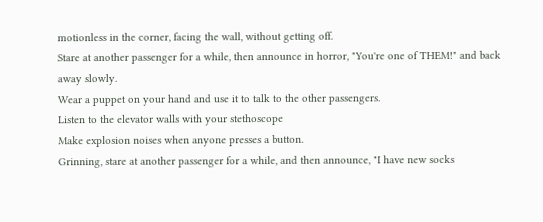motionless in the corner, facing the wall, without getting off.
Stare at another passenger for a while, then announce in horror, "You're one of THEM!" and back away slowly.
Wear a puppet on your hand and use it to talk to the other passengers.
Listen to the elevator walls with your stethoscope
Make explosion noises when anyone presses a button.
Grinning, stare at another passenger for a while, and then announce, "I have new socks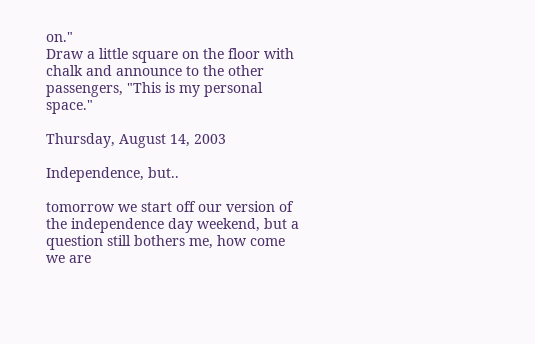on."
Draw a little square on the floor with chalk and announce to the other passengers, "This is my personal space."

Thursday, August 14, 2003

Independence, but..

tomorrow we start off our version of the independence day weekend, but a question still bothers me, how come we are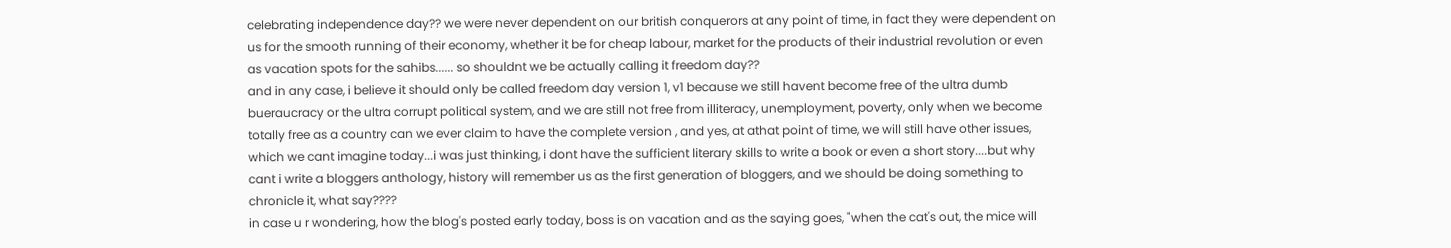celebrating independence day?? we were never dependent on our british conquerors at any point of time, in fact they were dependent on us for the smooth running of their economy, whether it be for cheap labour, market for the products of their industrial revolution or even as vacation spots for the sahibs...... so shouldnt we be actually calling it freedom day??
and in any case, i believe it should only be called freedom day version 1, v1 because we still havent become free of the ultra dumb bueraucracy or the ultra corrupt political system, and we are still not free from illiteracy, unemployment, poverty, only when we become totally free as a country can we ever claim to have the complete version , and yes, at athat point of time, we will still have other issues, which we cant imagine today...i was just thinking, i dont have the sufficient literary skills to write a book or even a short story....but why cant i write a bloggers anthology, history will remember us as the first generation of bloggers, and we should be doing something to chronicle it, what say????
in case u r wondering, how the blog's posted early today, boss is on vacation and as the saying goes, "when the cat's out, the mice will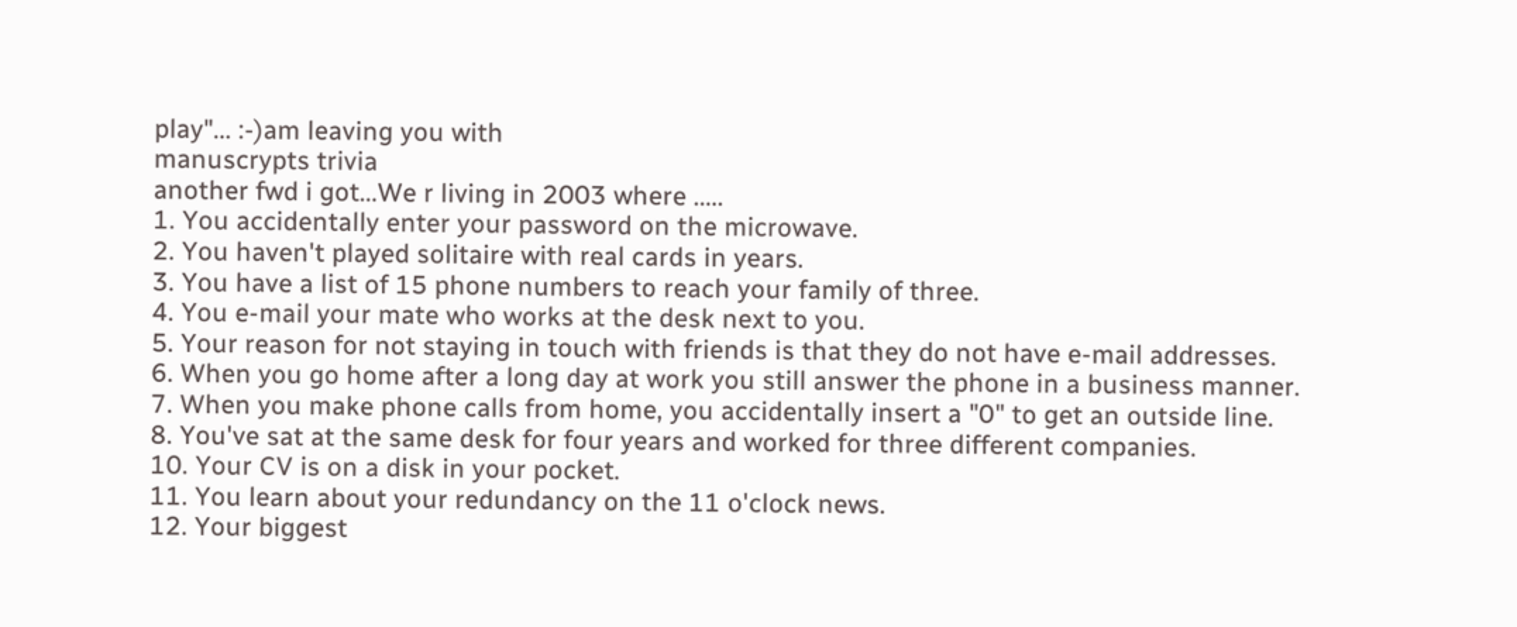play"... :-)am leaving you with
manuscrypts trivia
another fwd i got...We r living in 2003 where .....
1. You accidentally enter your password on the microwave.
2. You haven't played solitaire with real cards in years.
3. You have a list of 15 phone numbers to reach your family of three.
4. You e-mail your mate who works at the desk next to you.
5. Your reason for not staying in touch with friends is that they do not have e-mail addresses.
6. When you go home after a long day at work you still answer the phone in a business manner.
7. When you make phone calls from home, you accidentally insert a "0" to get an outside line.
8. You've sat at the same desk for four years and worked for three different companies.
10. Your CV is on a disk in your pocket.
11. You learn about your redundancy on the 11 o'clock news.
12. Your biggest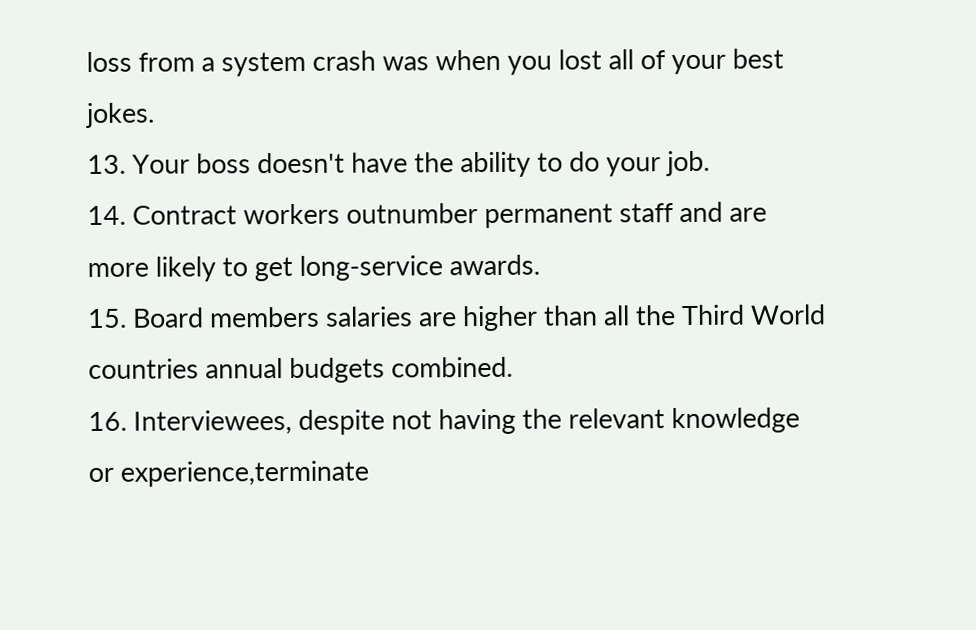loss from a system crash was when you lost all of your best jokes.
13. Your boss doesn't have the ability to do your job.
14. Contract workers outnumber permanent staff and are more likely to get long-service awards.
15. Board members salaries are higher than all the Third World countries annual budgets combined.
16. Interviewees, despite not having the relevant knowledge or experience,terminate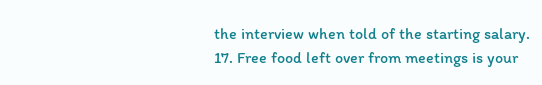the interview when told of the starting salary.
17. Free food left over from meetings is your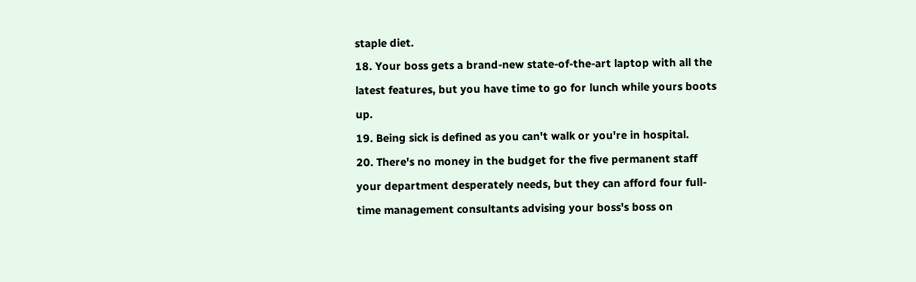staple diet.
18. Your boss gets a brand-new state-of-the-art laptop with all the latest features, but you have time to go for lunch while yours boots up.
19. Being sick is defined as you can't walk or you're in hospital.
20. There's no money in the budget for the five permanent staff your department desperately needs, but they can afford four full-time management consultants advising your boss's boss on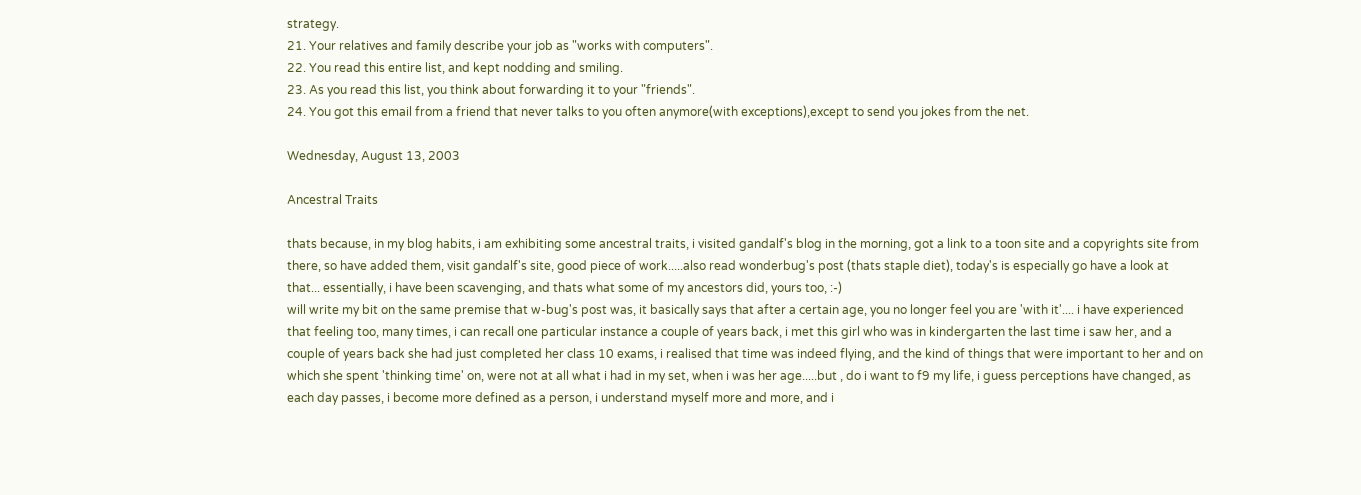strategy.
21. Your relatives and family describe your job as "works with computers".
22. You read this entire list, and kept nodding and smiling.
23. As you read this list, you think about forwarding it to your "friends".
24. You got this email from a friend that never talks to you often anymore(with exceptions),except to send you jokes from the net.

Wednesday, August 13, 2003

Ancestral Traits

thats because, in my blog habits, i am exhibiting some ancestral traits, i visited gandalf's blog in the morning, got a link to a toon site and a copyrights site from there, so have added them, visit gandalf's site, good piece of work.....also read wonderbug's post (thats staple diet), today's is especially go have a look at that... essentially, i have been scavenging, and thats what some of my ancestors did, yours too, :-)
will write my bit on the same premise that w-bug's post was, it basically says that after a certain age, you no longer feel you are 'with it'.... i have experienced that feeling too, many times, i can recall one particular instance a couple of years back, i met this girl who was in kindergarten the last time i saw her, and a couple of years back she had just completed her class 10 exams, i realised that time was indeed flying, and the kind of things that were important to her and on which she spent 'thinking time' on, were not at all what i had in my set, when i was her age.....but , do i want to f9 my life, i guess perceptions have changed, as each day passes, i become more defined as a person, i understand myself more and more, and i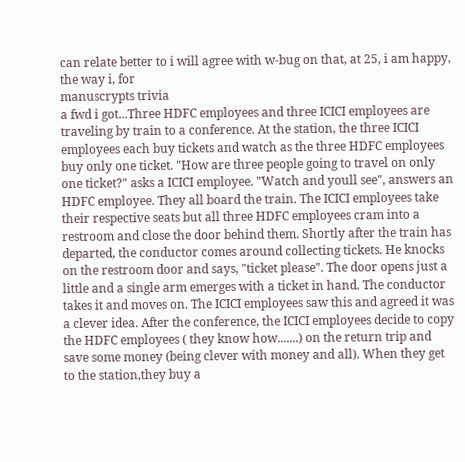can relate better to i will agree with w-bug on that, at 25, i am happy, the way i, for
manuscrypts trivia
a fwd i got...Three HDFC employees and three ICICI employees are traveling by train to a conference. At the station, the three ICICI employees each buy tickets and watch as the three HDFC employees buy only one ticket. "How are three people going to travel on only one ticket?" asks a ICICI employee. "Watch and youll see", answers an HDFC employee. They all board the train. The ICICI employees take their respective seats but all three HDFC employees cram into a restroom and close the door behind them. Shortly after the train has departed, the conductor comes around collecting tickets. He knocks on the restroom door and says, "ticket please". The door opens just a little and a single arm emerges with a ticket in hand. The conductor takes it and moves on. The ICICI employees saw this and agreed it was a clever idea. After the conference, the ICICI employees decide to copy the HDFC employees ( they know how.......) on the return trip and save some money (being clever with money and all). When they get to the station,they buy a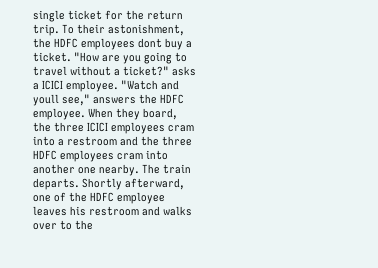single ticket for the return trip. To their astonishment, the HDFC employees dont buy a ticket. "How are you going to travel without a ticket?" asks a ICICI employee. "Watch and youll see," answers the HDFC employee. When they board, the three ICICI employees cram into a restroom and the three HDFC employees cram into another one nearby. The train departs. Shortly afterward, one of the HDFC employee leaves his restroom and walks over to the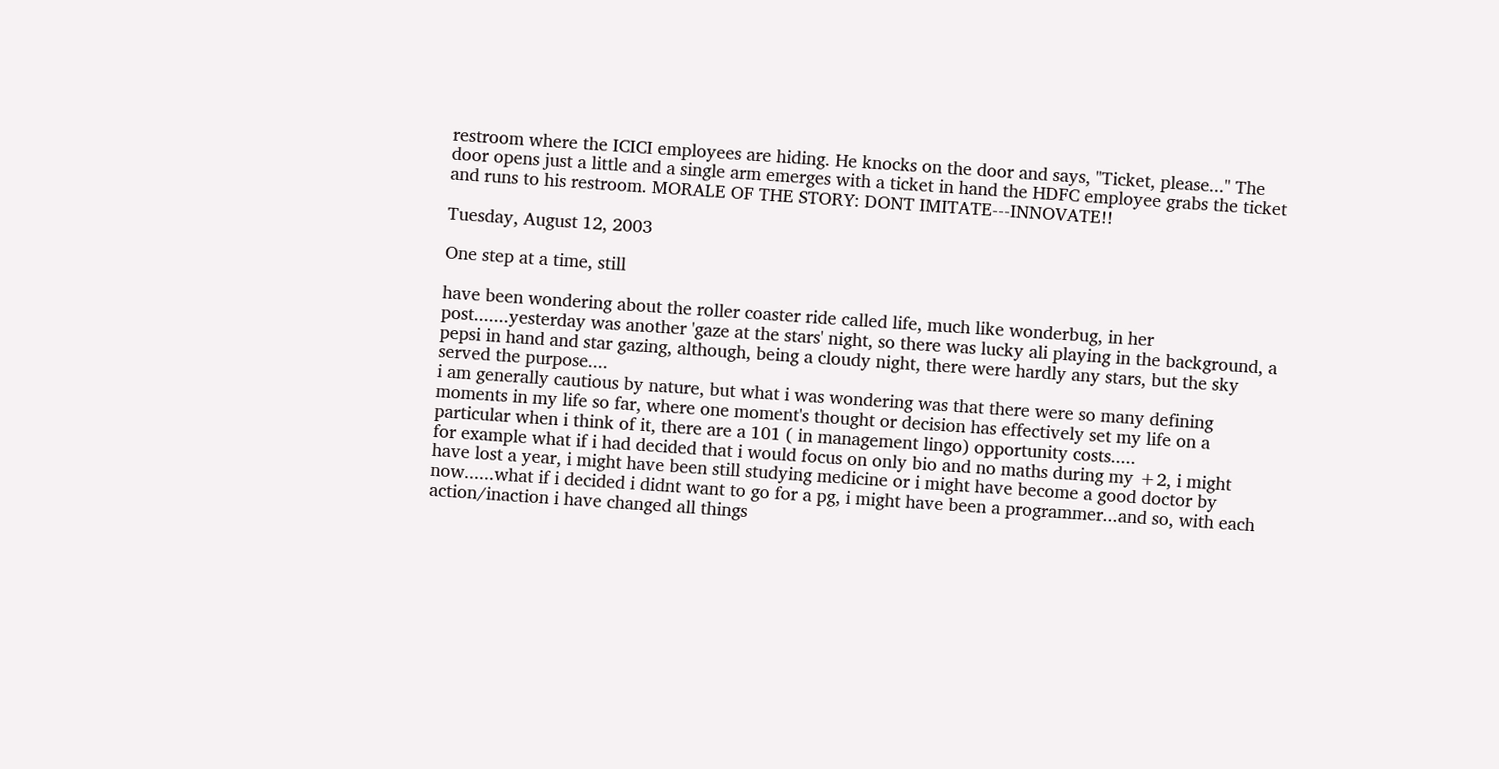restroom where the ICICI employees are hiding. He knocks on the door and says, "Ticket, please..." The door opens just a little and a single arm emerges with a ticket in hand the HDFC employee grabs the ticket and runs to his restroom. MORALE OF THE STORY: DONT IMITATE---INNOVATE!!

Tuesday, August 12, 2003

One step at a time, still

have been wondering about the roller coaster ride called life, much like wonderbug, in her post.......yesterday was another 'gaze at the stars' night, so there was lucky ali playing in the background, a pepsi in hand and star gazing, although, being a cloudy night, there were hardly any stars, but the sky served the purpose....
i am generally cautious by nature, but what i was wondering was that there were so many defining moments in my life so far, where one moment's thought or decision has effectively set my life on a particular when i think of it, there are a 101 ( in management lingo) opportunity costs.....
for example what if i had decided that i would focus on only bio and no maths during my +2, i might have lost a year, i might have been still studying medicine or i might have become a good doctor by now......what if i decided i didnt want to go for a pg, i might have been a programmer...and so, with each action/inaction i have changed all things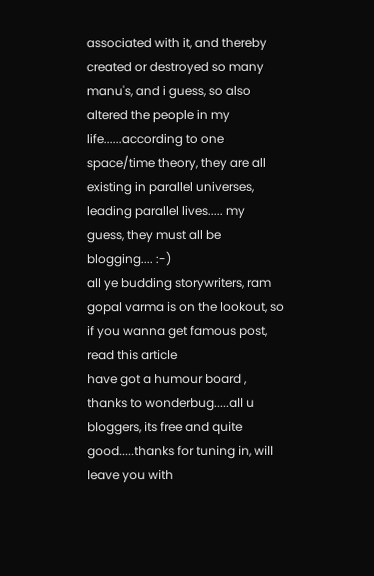associated with it, and thereby created or destroyed so many manu's, and i guess, so also altered the people in my life......according to one space/time theory, they are all existing in parallel universes, leading parallel lives..... my guess, they must all be blogging.... :-)
all ye budding storywriters, ram gopal varma is on the lookout, so if you wanna get famous post, read this article
have got a humour board , thanks to wonderbug.....all u bloggers, its free and quite good.....thanks for tuning in, will leave you with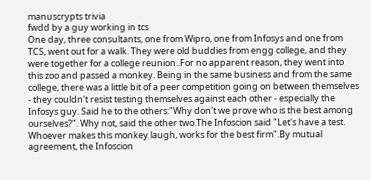manuscrypts trivia
fwdd by a guy working in tcs
One day, three consultants, one from Wipro, one from Infosys and one from TCS, went out for a walk. They were old buddies from engg college, and they were together for a college reunion..For no apparent reason, they went into this zoo and passed a monkey. Being in the same business and from the same college, there was a little bit of a peer competition going on between themselves - they couldn't resist testing themselves against each other - especially the Infosys guy. Said he to the others:"Why don't we prove who is the best among ourselves?". Why not, said the other two.The Infoscion said "Let's have a test. Whoever makes this monkey laugh, works for the best firm".By mutual agreement, the Infoscion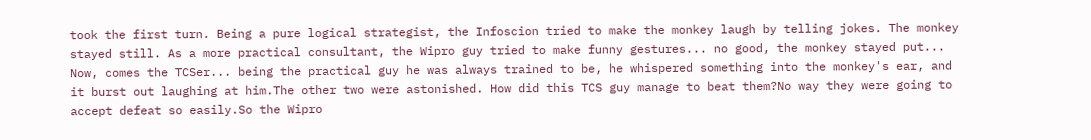took the first turn. Being a pure logical strategist, the Infoscion tried to make the monkey laugh by telling jokes. The monkey stayed still. As a more practical consultant, the Wipro guy tried to make funny gestures... no good, the monkey stayed put... Now, comes the TCSer... being the practical guy he was always trained to be, he whispered something into the monkey's ear, and it burst out laughing at him.The other two were astonished. How did this TCS guy manage to beat them?No way they were going to accept defeat so easily.So the Wipro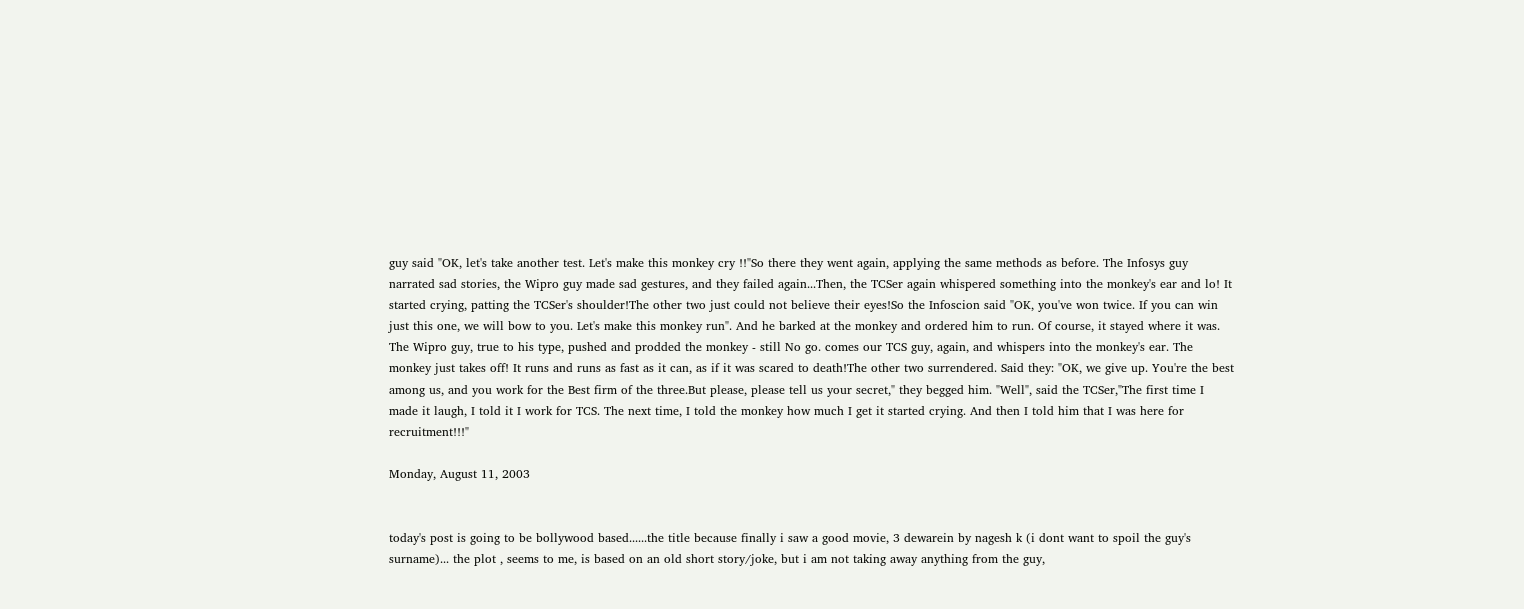guy said "OK, let's take another test. Let's make this monkey cry !!"So there they went again, applying the same methods as before. The Infosys guy narrated sad stories, the Wipro guy made sad gestures, and they failed again...Then, the TCSer again whispered something into the monkey's ear and lo! It started crying, patting the TCSer's shoulder!The other two just could not believe their eyes!So the Infoscion said "OK, you've won twice. If you can win just this one, we will bow to you. Let's make this monkey run". And he barked at the monkey and ordered him to run. Of course, it stayed where it was. The Wipro guy, true to his type, pushed and prodded the monkey - still No go. comes our TCS guy, again, and whispers into the monkey's ear. The monkey just takes off! It runs and runs as fast as it can, as if it was scared to death!The other two surrendered. Said they: "OK, we give up. You're the best among us, and you work for the Best firm of the three.But please, please tell us your secret," they begged him. "Well", said the TCSer,"The first time I made it laugh, I told it I work for TCS. The next time, I told the monkey how much I get it started crying. And then I told him that I was here for recruitment!!!"

Monday, August 11, 2003


today's post is going to be bollywood based......the title because finally i saw a good movie, 3 dewarein by nagesh k (i dont want to spoil the guy's surname)... the plot , seems to me, is based on an old short story/joke, but i am not taking away anything from the guy,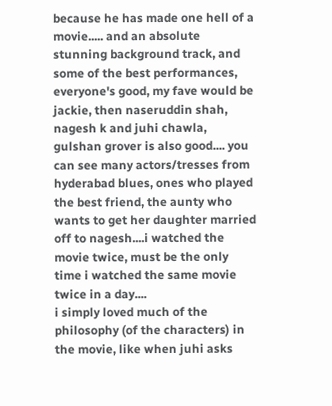because he has made one hell of a movie..... and an absolute stunning background track, and some of the best performances, everyone's good, my fave would be jackie, then naseruddin shah, nagesh k and juhi chawla, gulshan grover is also good.... you can see many actors/tresses from hyderabad blues, ones who played the best friend, the aunty who wants to get her daughter married off to nagesh....i watched the movie twice, must be the only time i watched the same movie twice in a day....
i simply loved much of the philosophy (of the characters) in the movie, like when juhi asks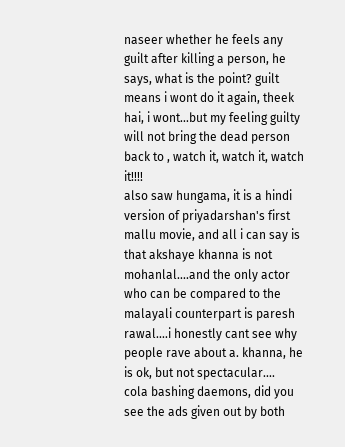naseer whether he feels any guilt after killing a person, he says, what is the point? guilt means i wont do it again, theek hai, i wont...but my feeling guilty will not bring the dead person back to , watch it, watch it, watch it!!!!
also saw hungama, it is a hindi version of priyadarshan's first mallu movie, and all i can say is that akshaye khanna is not mohanlal....and the only actor who can be compared to the malayali counterpart is paresh rawal....i honestly cant see why people rave about a. khanna, he is ok, but not spectacular....
cola bashing daemons, did you see the ads given out by both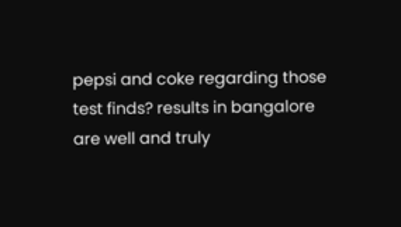pepsi and coke regarding those test finds? results in bangalore are well and truly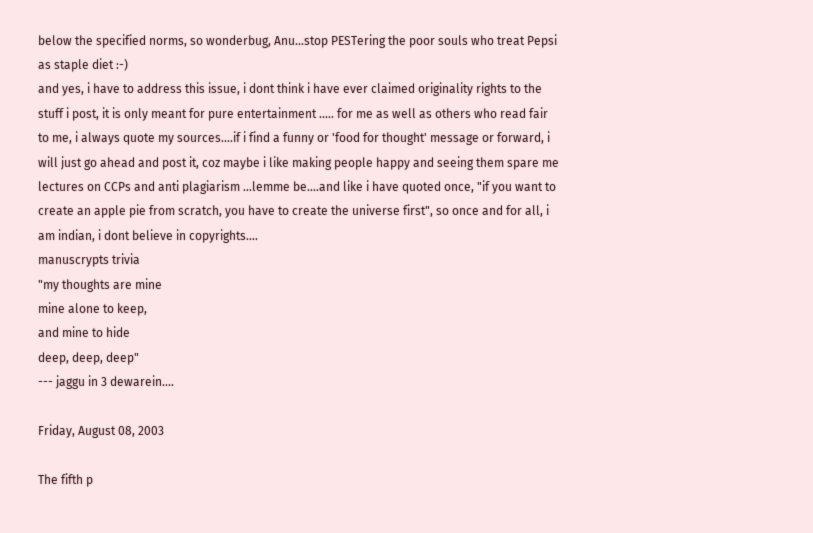below the specified norms, so wonderbug, Anu...stop PESTering the poor souls who treat Pepsi as staple diet :-)
and yes, i have to address this issue, i dont think i have ever claimed originality rights to the stuff i post, it is only meant for pure entertainment ..... for me as well as others who read fair to me, i always quote my sources....if i find a funny or 'food for thought' message or forward, i will just go ahead and post it, coz maybe i like making people happy and seeing them spare me lectures on CCPs and anti plagiarism ...lemme be....and like i have quoted once, "if you want to create an apple pie from scratch, you have to create the universe first", so once and for all, i am indian, i dont believe in copyrights....
manuscrypts trivia
"my thoughts are mine
mine alone to keep,
and mine to hide
deep, deep, deep"
--- jaggu in 3 dewarein....

Friday, August 08, 2003

The fifth p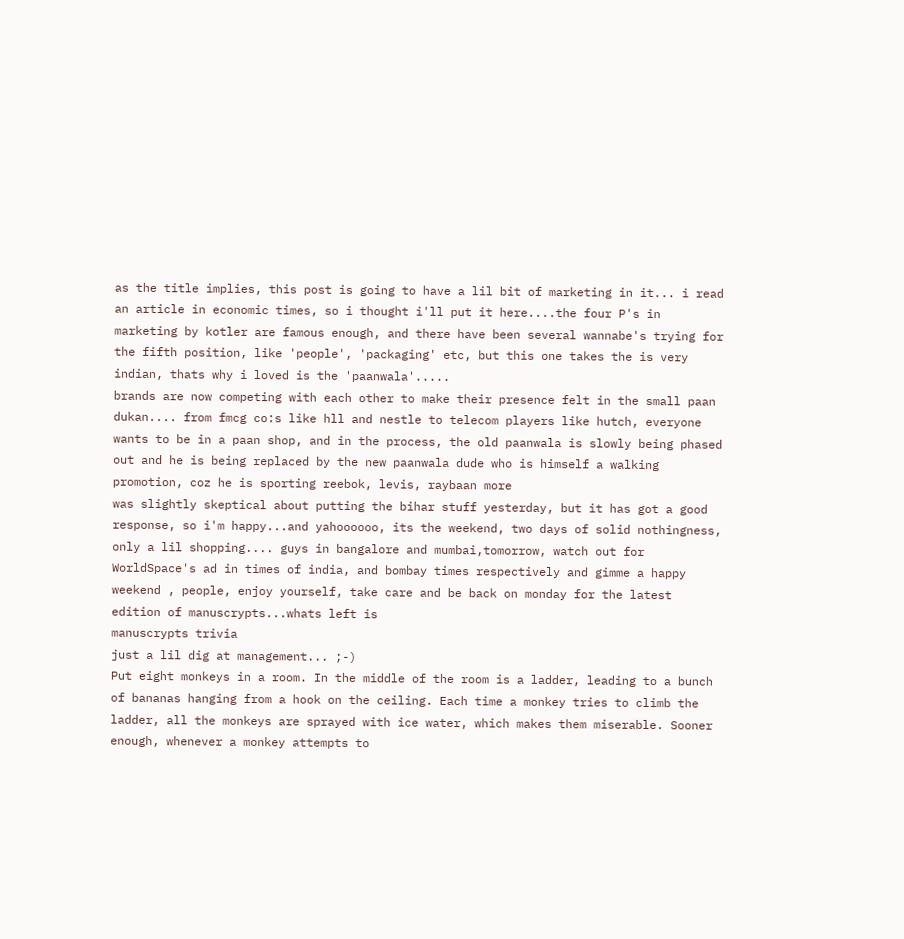as the title implies, this post is going to have a lil bit of marketing in it... i read an article in economic times, so i thought i'll put it here....the four P's in marketing by kotler are famous enough, and there have been several wannabe's trying for the fifth position, like 'people', 'packaging' etc, but this one takes the is very indian, thats why i loved is the 'paanwala'.....
brands are now competing with each other to make their presence felt in the small paan dukan.... from fmcg co:s like hll and nestle to telecom players like hutch, everyone wants to be in a paan shop, and in the process, the old paanwala is slowly being phased out and he is being replaced by the new paanwala dude who is himself a walking promotion, coz he is sporting reebok, levis, raybaan more
was slightly skeptical about putting the bihar stuff yesterday, but it has got a good response, so i'm happy...and yahoooooo, its the weekend, two days of solid nothingness, only a lil shopping.... guys in bangalore and mumbai,tomorrow, watch out for WorldSpace's ad in times of india, and bombay times respectively and gimme a happy weekend , people, enjoy yourself, take care and be back on monday for the latest edition of manuscrypts...whats left is
manuscrypts trivia
just a lil dig at management... ;-)
Put eight monkeys in a room. In the middle of the room is a ladder, leading to a bunch of bananas hanging from a hook on the ceiling. Each time a monkey tries to climb the ladder, all the monkeys are sprayed with ice water, which makes them miserable. Sooner enough, whenever a monkey attempts to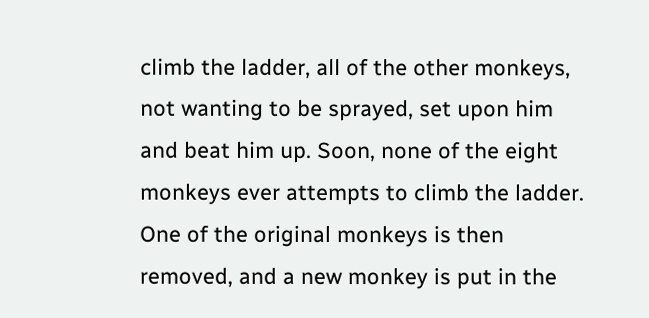climb the ladder, all of the other monkeys, not wanting to be sprayed, set upon him and beat him up. Soon, none of the eight monkeys ever attempts to climb the ladder. One of the original monkeys is then removed, and a new monkey is put in the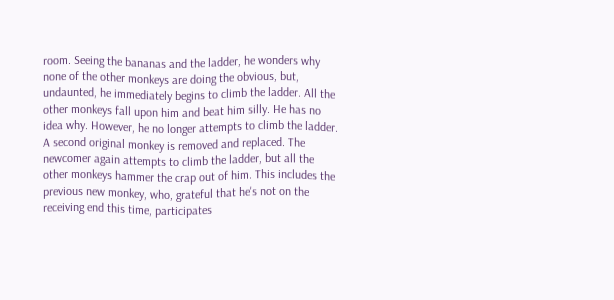room. Seeing the bananas and the ladder, he wonders why none of the other monkeys are doing the obvious, but, undaunted, he immediately begins to climb the ladder. All the other monkeys fall upon him and beat him silly. He has no idea why. However, he no longer attempts to climb the ladder. A second original monkey is removed and replaced. The newcomer again attempts to climb the ladder, but all the other monkeys hammer the crap out of him. This includes the previous new monkey, who, grateful that he's not on the receiving end this time, participates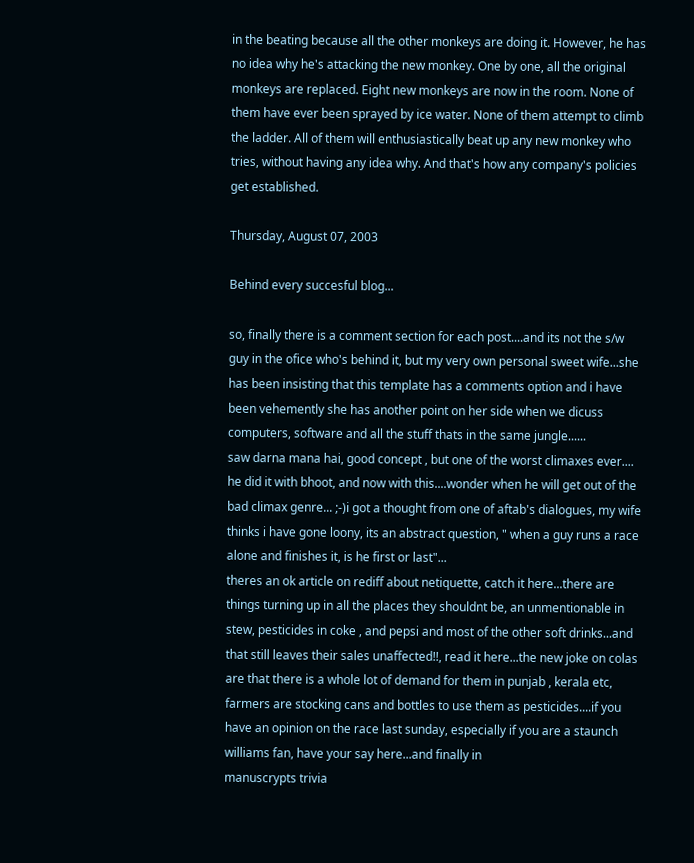in the beating because all the other monkeys are doing it. However, he has no idea why he's attacking the new monkey. One by one, all the original monkeys are replaced. Eight new monkeys are now in the room. None of them have ever been sprayed by ice water. None of them attempt to climb the ladder. All of them will enthusiastically beat up any new monkey who tries, without having any idea why. And that's how any company's policies get established.

Thursday, August 07, 2003

Behind every succesful blog...

so, finally there is a comment section for each post....and its not the s/w guy in the ofice who's behind it, but my very own personal sweet wife...she has been insisting that this template has a comments option and i have been vehemently she has another point on her side when we dicuss computers, software and all the stuff thats in the same jungle......
saw darna mana hai, good concept , but one of the worst climaxes ever.... he did it with bhoot, and now with this....wonder when he will get out of the bad climax genre... ;-)i got a thought from one of aftab's dialogues, my wife thinks i have gone loony, its an abstract question, " when a guy runs a race alone and finishes it, is he first or last"...
theres an ok article on rediff about netiquette, catch it here...there are things turning up in all the places they shouldnt be, an unmentionable in stew, pesticides in coke , and pepsi and most of the other soft drinks...and that still leaves their sales unaffected!!, read it here...the new joke on colas are that there is a whole lot of demand for them in punjab , kerala etc, farmers are stocking cans and bottles to use them as pesticides....if you have an opinion on the race last sunday, especially if you are a staunch williams fan, have your say here...and finally in
manuscrypts trivia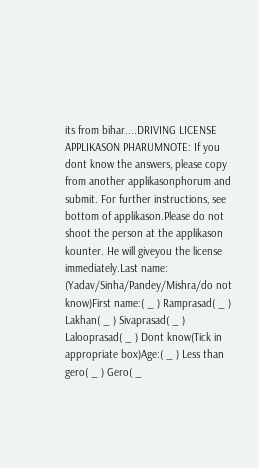its from bihar....DRIVING LICENSE APPLIKASON PHARUMNOTE: If you dont know the answers, please copy from another applikasonphorum and submit. For further instructions, see bottom of applikason.Please do not shoot the person at the applikason kounter. He will giveyou the license immediately.Last name: (Yadav/Sinha/Pandey/Mishra/do not know)First name:( _ ) Ramprasad( _ ) Lakhan( _ ) Sivaprasad( _ ) Lalooprasad( _ ) Dont know(Tick in appropriate box)Age:( _ ) Less than gero( _ ) Gero( _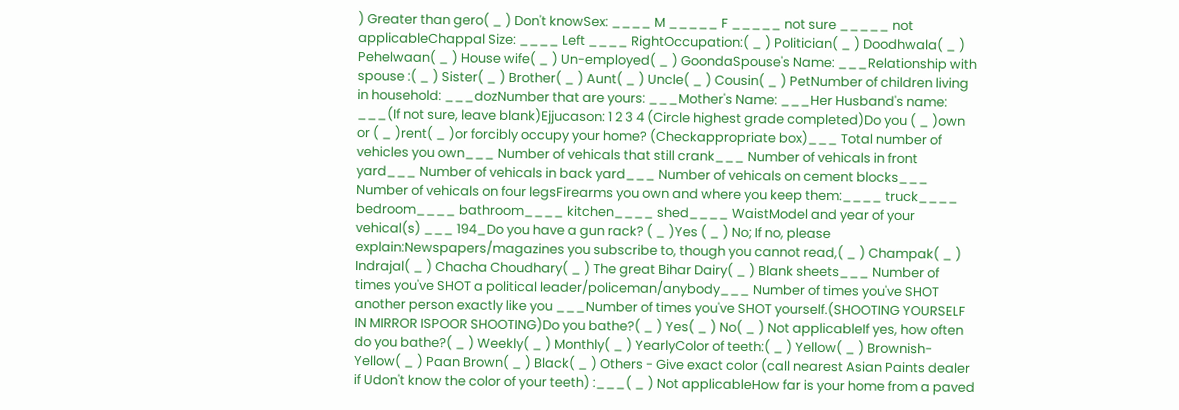) Greater than gero( _ ) Don't knowSex: ____ M _____ F _____ not sure _____ not applicableChappal Size: ____ Left ____ RightOccupation:( _ ) Politician( _ ) Doodhwala( _ ) Pehelwaan( _ ) House wife( _ ) Un-employed( _ ) GoondaSpouse's Name: ___Relationship with spouse :( _ ) Sister( _ ) Brother( _ ) Aunt( _ ) Uncle( _ ) Cousin( _ ) PetNumber of children living in household: ___dozNumber that are yours: ___Mother's Name: ___Her Husband's name: ___(If not sure, leave blank)Ejjucason: 1 2 3 4 (Circle highest grade completed)Do you ( _ )own or ( _ )rent( _ )or forcibly occupy your home? (Checkappropriate box)___ Total number of vehicles you own___ Number of vehicals that still crank___ Number of vehicals in front yard___ Number of vehicals in back yard___ Number of vehicals on cement blocks___ Number of vehicals on four legsFirearms you own and where you keep them:____ truck____ bedroom____ bathroom____ kitchen____ shed____ WaistModel and year of your vehical(s) ___ 194_Do you have a gun rack? ( _ )Yes ( _ ) No; If no, please explain:Newspapers/magazines you subscribe to, though you cannot read,( _ ) Champak( _ ) Indrajal( _ ) Chacha Choudhary( _ ) The great Bihar Dairy( _ ) Blank sheets___ Number of times you've SHOT a political leader/policeman/anybody___ Number of times you've SHOT another person exactly like you ___Number of times you've SHOT yourself.(SHOOTING YOURSELF IN MIRROR ISPOOR SHOOTING)Do you bathe?( _ ) Yes( _ ) No( _ ) Not applicableIf yes, how often do you bathe?( _ ) Weekly( _ ) Monthly( _ ) YearlyColor of teeth:( _ ) Yellow( _ ) Brownish-Yellow( _ ) Paan Brown( _ ) Black( _ ) Others - Give exact color (call nearest Asian Paints dealer if Udon't know the color of your teeth) :___( _ ) Not applicableHow far is your home from a paved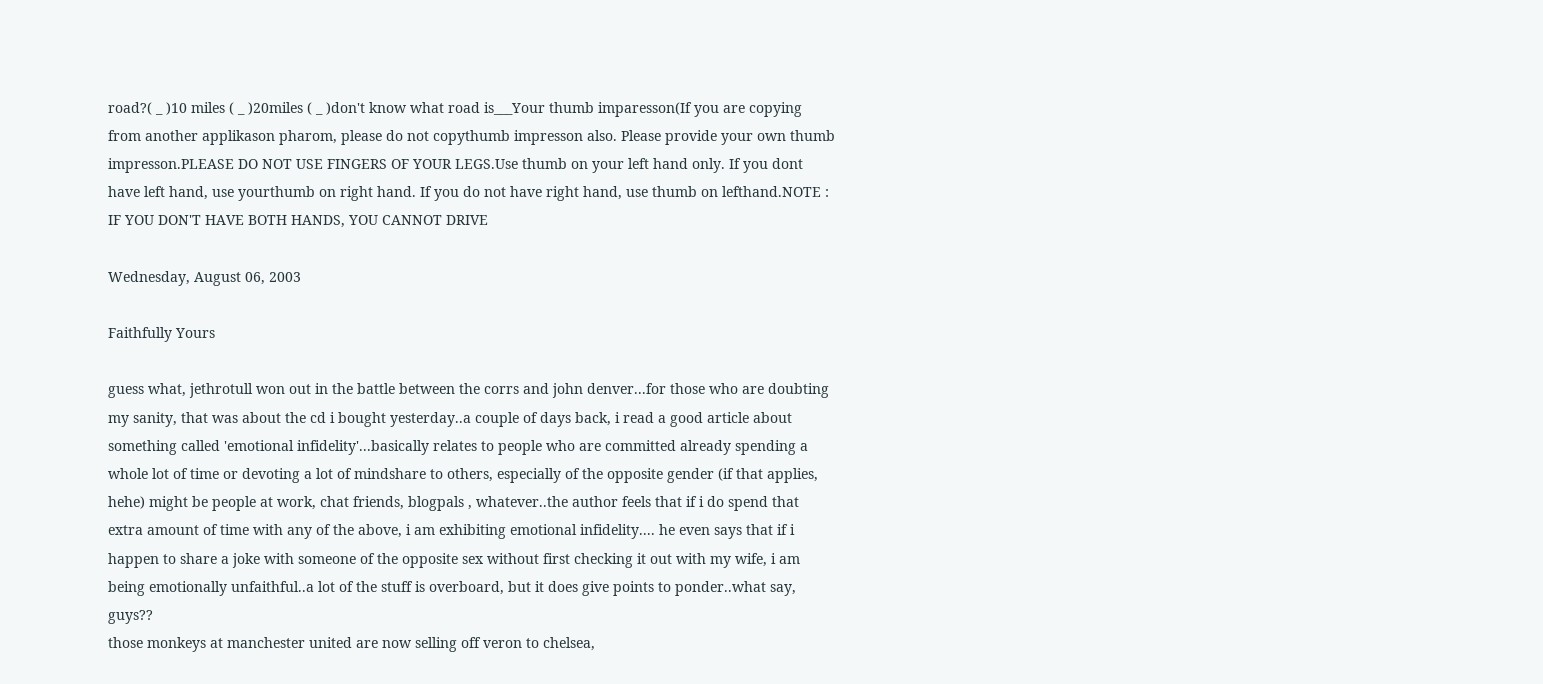road?( _ )10 miles ( _ )20miles ( _ )don't know what road is___Your thumb imparesson(If you are copying from another applikason pharom, please do not copythumb impresson also. Please provide your own thumb impresson.PLEASE DO NOT USE FINGERS OF YOUR LEGS.Use thumb on your left hand only. If you dont have left hand, use yourthumb on right hand. If you do not have right hand, use thumb on lefthand.NOTE : IF YOU DON'T HAVE BOTH HANDS, YOU CANNOT DRIVE

Wednesday, August 06, 2003

Faithfully Yours

guess what, jethrotull won out in the battle between the corrs and john denver...for those who are doubting my sanity, that was about the cd i bought yesterday..a couple of days back, i read a good article about something called 'emotional infidelity'...basically relates to people who are committed already spending a whole lot of time or devoting a lot of mindshare to others, especially of the opposite gender (if that applies, hehe) might be people at work, chat friends, blogpals , whatever..the author feels that if i do spend that extra amount of time with any of the above, i am exhibiting emotional infidelity.... he even says that if i happen to share a joke with someone of the opposite sex without first checking it out with my wife, i am being emotionally unfaithful..a lot of the stuff is overboard, but it does give points to ponder..what say, guys??
those monkeys at manchester united are now selling off veron to chelsea,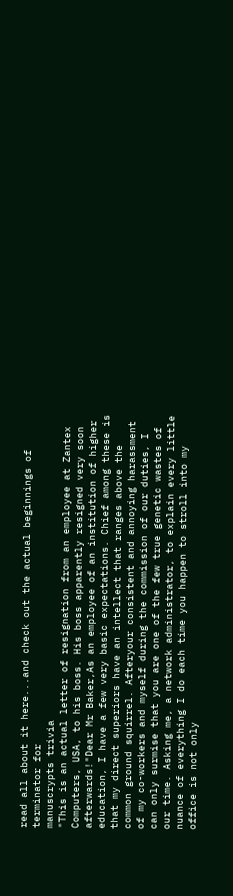read all about it here...and check out the actual beginnings of terminator for
manuscrypts trivia
"This is an actual letter of resignation from an employee at Zantex Computers, USA, to his boss. His boss apparently resigned very soon afterwards!"Dear Mr Baker,As an employee of an institution of higher education, I have a few very basic expectations. Chief among these is that my direct superiors have an intellect that ranges above the common ground squirrel. Afteryour consistent and annoying harassment of my co-workers and myself during the commission of our duties, I can only surmise that you are one of the few true genetic wastes of our time. Asking me, a network administrator, to explain every little nuance of everything I do each time you happen to stroll into my office is not only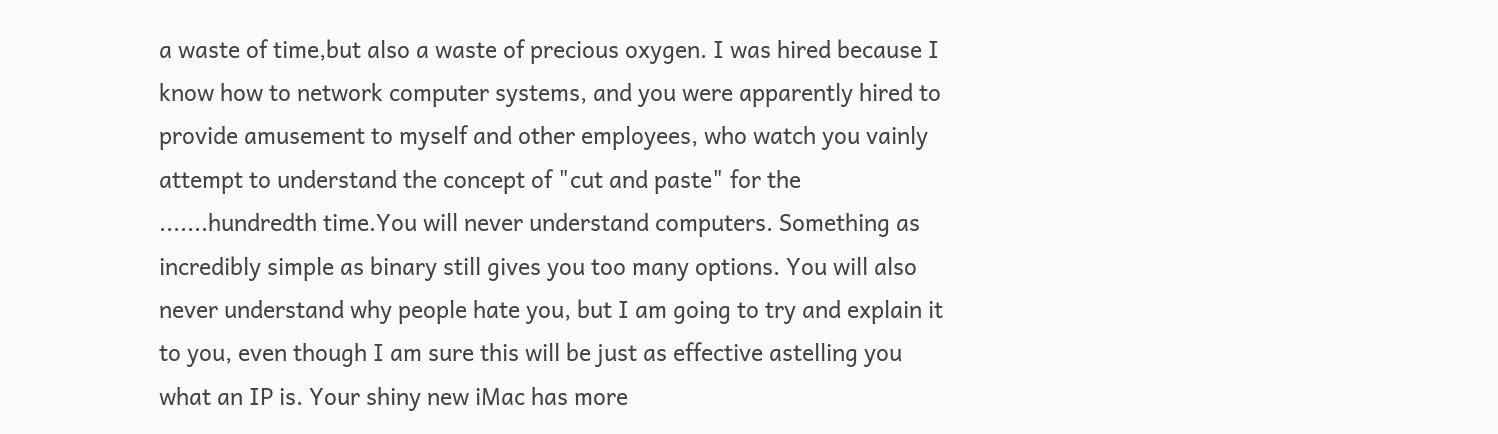a waste of time,but also a waste of precious oxygen. I was hired because I know how to network computer systems, and you were apparently hired to provide amusement to myself and other employees, who watch you vainly attempt to understand the concept of "cut and paste" for the .......hundredth time.You will never understand computers. Something as incredibly simple as binary still gives you too many options. You will also never understand why people hate you, but I am going to try and explain it to you, even though I am sure this will be just as effective astelling you what an IP is. Your shiny new iMac has more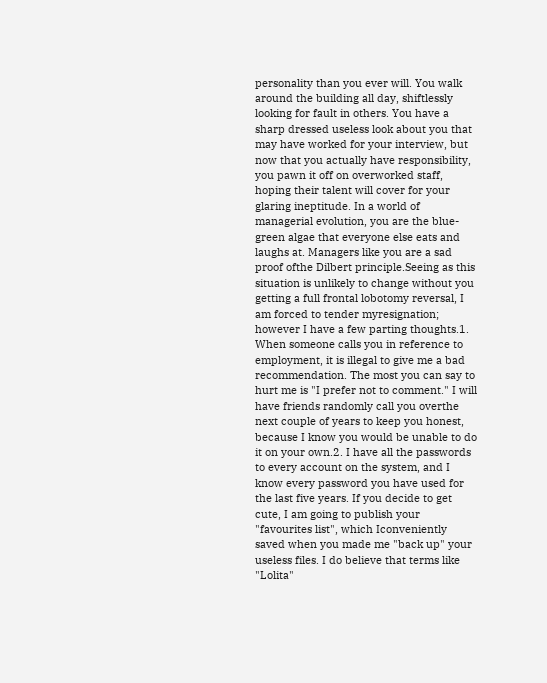personality than you ever will. You walk around the building all day, shiftlessly looking for fault in others. You have a sharp dressed useless look about you that may have worked for your interview, but now that you actually have responsibility, you pawn it off on overworked staff, hoping their talent will cover for your glaring ineptitude. In a world of managerial evolution, you are the blue-green algae that everyone else eats and laughs at. Managers like you are a sad proof ofthe Dilbert principle.Seeing as this situation is unlikely to change without you getting a full frontal lobotomy reversal, I am forced to tender myresignation; however I have a few parting thoughts.1. When someone calls you in reference to employment, it is illegal to give me a bad recommendation. The most you can say to hurt me is "I prefer not to comment." I will have friends randomly call you overthe next couple of years to keep you honest, because I know you would be unable to do it on your own.2. I have all the passwords to every account on the system, and I know every password you have used for the last five years. If you decide to get cute, I am going to publish your "favourites list", which Iconveniently saved when you made me "back up" your useless files. I do believe that terms like "Lolita"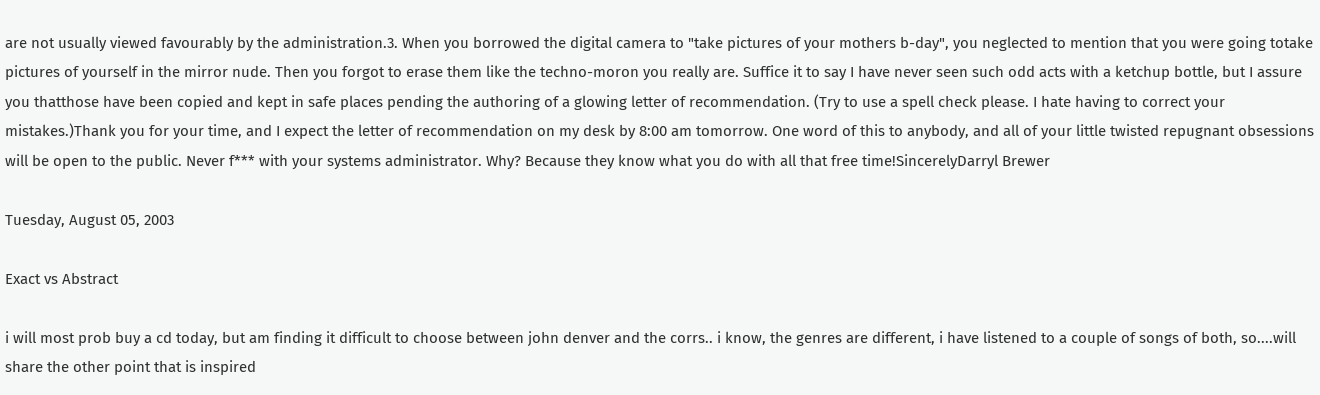are not usually viewed favourably by the administration.3. When you borrowed the digital camera to "take pictures of your mothers b-day", you neglected to mention that you were going totake pictures of yourself in the mirror nude. Then you forgot to erase them like the techno-moron you really are. Suffice it to say I have never seen such odd acts with a ketchup bottle, but I assure you thatthose have been copied and kept in safe places pending the authoring of a glowing letter of recommendation. (Try to use a spell check please. I hate having to correct your mistakes.)Thank you for your time, and I expect the letter of recommendation on my desk by 8:00 am tomorrow. One word of this to anybody, and all of your little twisted repugnant obsessions will be open to the public. Never f*** with your systems administrator. Why? Because they know what you do with all that free time!SincerelyDarryl Brewer

Tuesday, August 05, 2003

Exact vs Abstract

i will most prob buy a cd today, but am finding it difficult to choose between john denver and the corrs.. i know, the genres are different, i have listened to a couple of songs of both, so....will share the other point that is inspired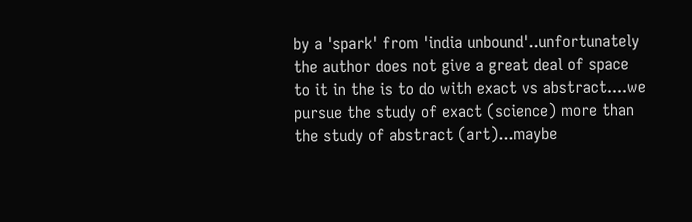by a 'spark' from 'india unbound'..unfortunately the author does not give a great deal of space to it in the is to do with exact vs abstract....we pursue the study of exact (science) more than the study of abstract (art)...maybe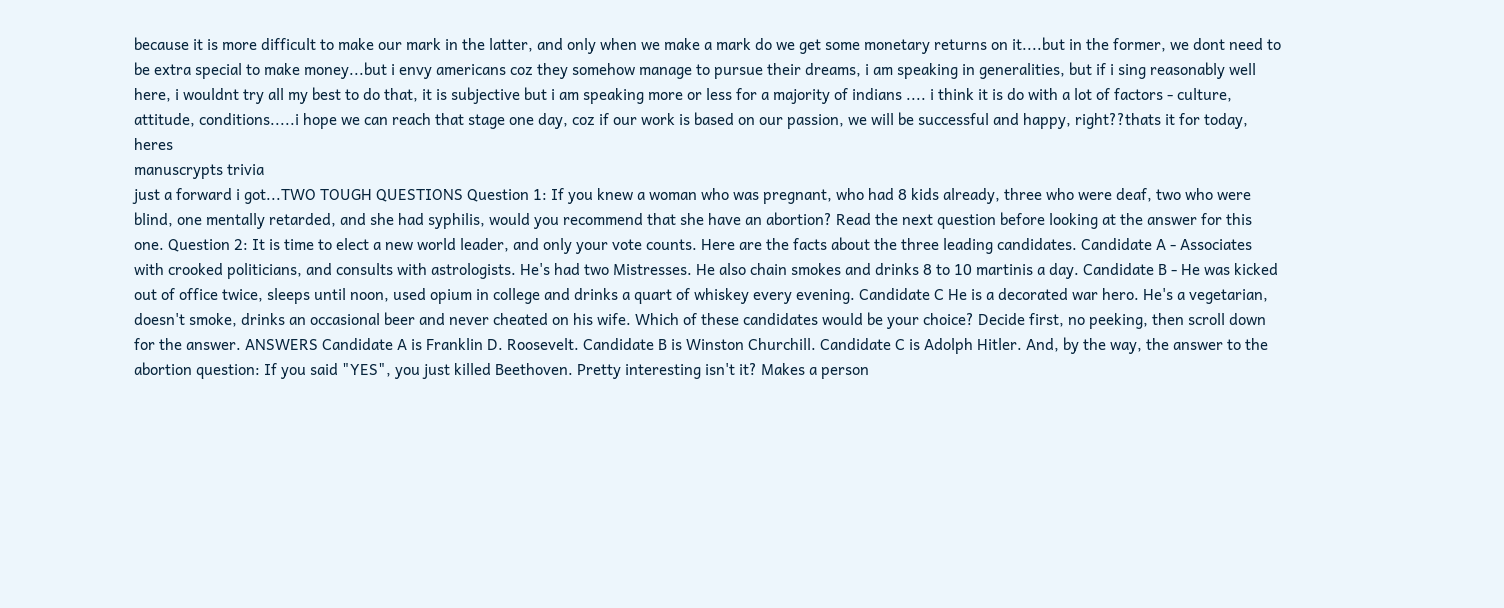because it is more difficult to make our mark in the latter, and only when we make a mark do we get some monetary returns on it....but in the former, we dont need to be extra special to make money...but i envy americans coz they somehow manage to pursue their dreams, i am speaking in generalities, but if i sing reasonably well here, i wouldnt try all my best to do that, it is subjective but i am speaking more or less for a majority of indians .... i think it is do with a lot of factors - culture, attitude, conditions.....i hope we can reach that stage one day, coz if our work is based on our passion, we will be successful and happy, right??thats it for today, heres
manuscrypts trivia
just a forward i got...TWO TOUGH QUESTIONS Question 1: If you knew a woman who was pregnant, who had 8 kids already, three who were deaf, two who were blind, one mentally retarded, and she had syphilis, would you recommend that she have an abortion? Read the next question before looking at the answer for this one. Question 2: It is time to elect a new world leader, and only your vote counts. Here are the facts about the three leading candidates. Candidate A - Associates with crooked politicians, and consults with astrologists. He's had two Mistresses. He also chain smokes and drinks 8 to 10 martinis a day. Candidate B - He was kicked out of office twice, sleeps until noon, used opium in college and drinks a quart of whiskey every evening. Candidate C He is a decorated war hero. He's a vegetarian, doesn't smoke, drinks an occasional beer and never cheated on his wife. Which of these candidates would be your choice? Decide first, no peeking, then scroll down for the answer. ANSWERS Candidate A is Franklin D. Roosevelt. Candidate B is Winston Churchill. Candidate C is Adolph Hitler. And, by the way, the answer to the abortion question: If you said "YES", you just killed Beethoven. Pretty interesting isn't it? Makes a person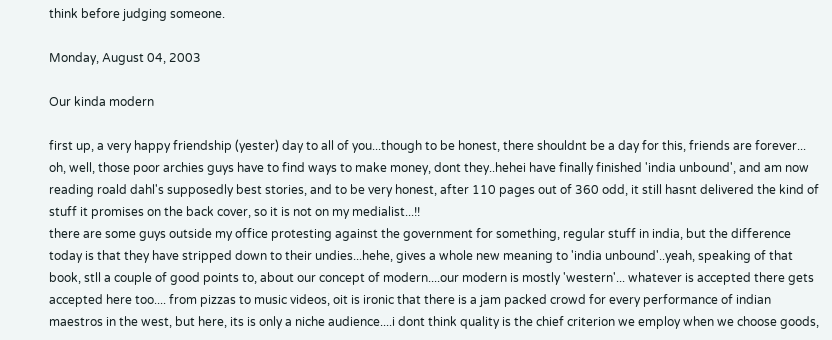think before judging someone.

Monday, August 04, 2003

Our kinda modern

first up, a very happy friendship (yester) day to all of you...though to be honest, there shouldnt be a day for this, friends are forever... oh, well, those poor archies guys have to find ways to make money, dont they..hehei have finally finished 'india unbound', and am now reading roald dahl's supposedly best stories, and to be very honest, after 110 pages out of 360 odd, it still hasnt delivered the kind of stuff it promises on the back cover, so it is not on my medialist...!!
there are some guys outside my office protesting against the government for something, regular stuff in india, but the difference today is that they have stripped down to their undies...hehe, gives a whole new meaning to 'india unbound'..yeah, speaking of that book, stll a couple of good points to, about our concept of modern....our modern is mostly 'western'... whatever is accepted there gets accepted here too.... from pizzas to music videos, oit is ironic that there is a jam packed crowd for every performance of indian maestros in the west, but here, its is only a niche audience....i dont think quality is the chief criterion we employ when we choose goods,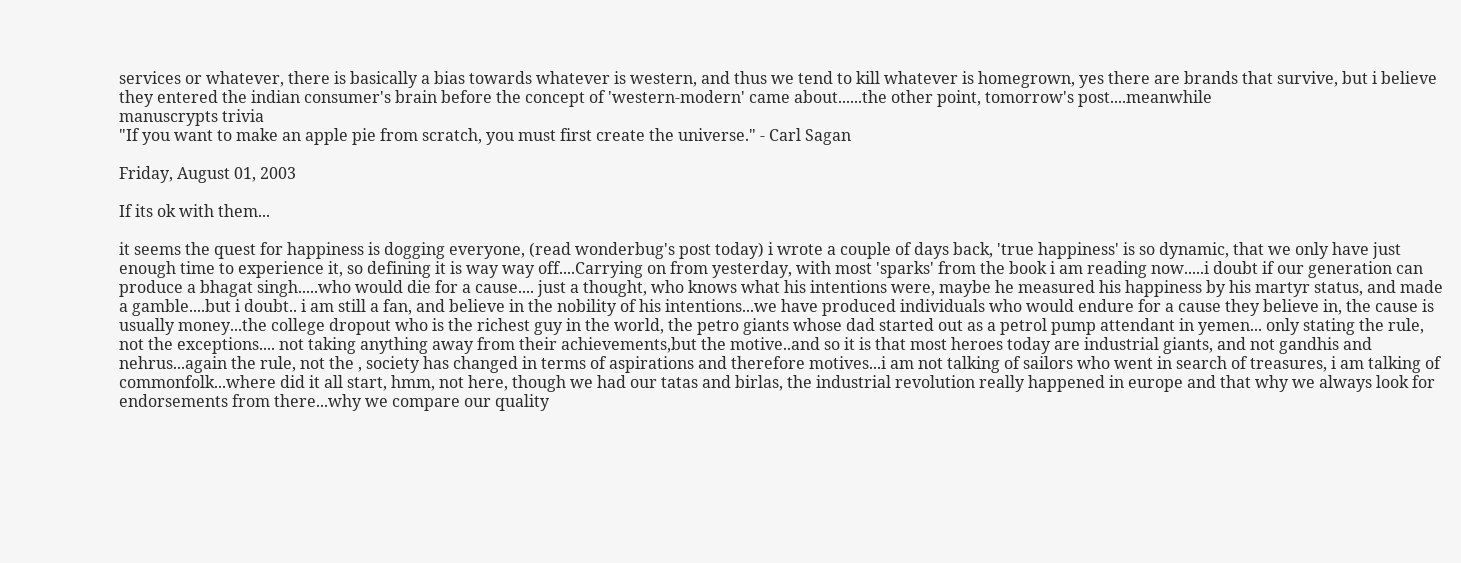services or whatever, there is basically a bias towards whatever is western, and thus we tend to kill whatever is homegrown, yes there are brands that survive, but i believe they entered the indian consumer's brain before the concept of 'western-modern' came about......the other point, tomorrow's post....meanwhile
manuscrypts trivia
"If you want to make an apple pie from scratch, you must first create the universe." - Carl Sagan

Friday, August 01, 2003

If its ok with them...

it seems the quest for happiness is dogging everyone, (read wonderbug's post today) i wrote a couple of days back, 'true happiness' is so dynamic, that we only have just enough time to experience it, so defining it is way way off....Carrying on from yesterday, with most 'sparks' from the book i am reading now.....i doubt if our generation can produce a bhagat singh.....who would die for a cause.... just a thought, who knows what his intentions were, maybe he measured his happiness by his martyr status, and made a gamble....but i doubt.. i am still a fan, and believe in the nobility of his intentions...we have produced individuals who would endure for a cause they believe in, the cause is usually money...the college dropout who is the richest guy in the world, the petro giants whose dad started out as a petrol pump attendant in yemen... only stating the rule, not the exceptions.... not taking anything away from their achievements,but the motive..and so it is that most heroes today are industrial giants, and not gandhis and nehrus...again the rule, not the , society has changed in terms of aspirations and therefore motives...i am not talking of sailors who went in search of treasures, i am talking of commonfolk...where did it all start, hmm, not here, though we had our tatas and birlas, the industrial revolution really happened in europe and that why we always look for endorsements from there...why we compare our quality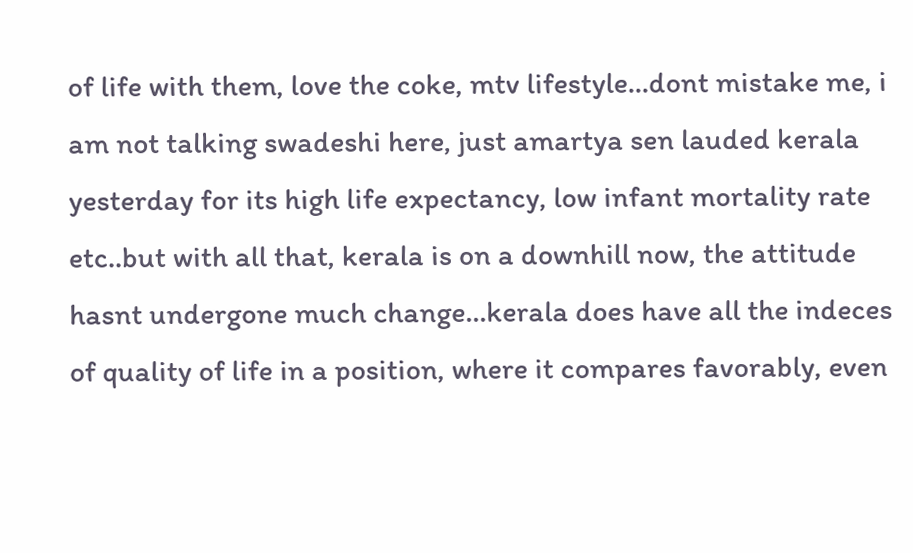of life with them, love the coke, mtv lifestyle...dont mistake me, i am not talking swadeshi here, just amartya sen lauded kerala yesterday for its high life expectancy, low infant mortality rate etc..but with all that, kerala is on a downhill now, the attitude hasnt undergone much change...kerala does have all the indeces of quality of life in a position, where it compares favorably, even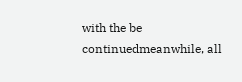with the be continuedmeanwhile, all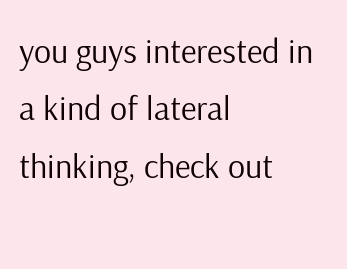you guys interested in a kind of lateral thinking, check out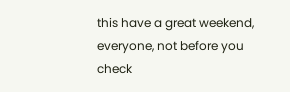this have a great weekend, everyone, not before you check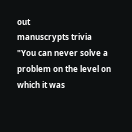out
manuscrypts trivia
"You can never solve a problem on the level on which it was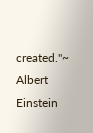created."~ Albert Einstein